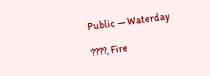Public — Waterday

????, Fire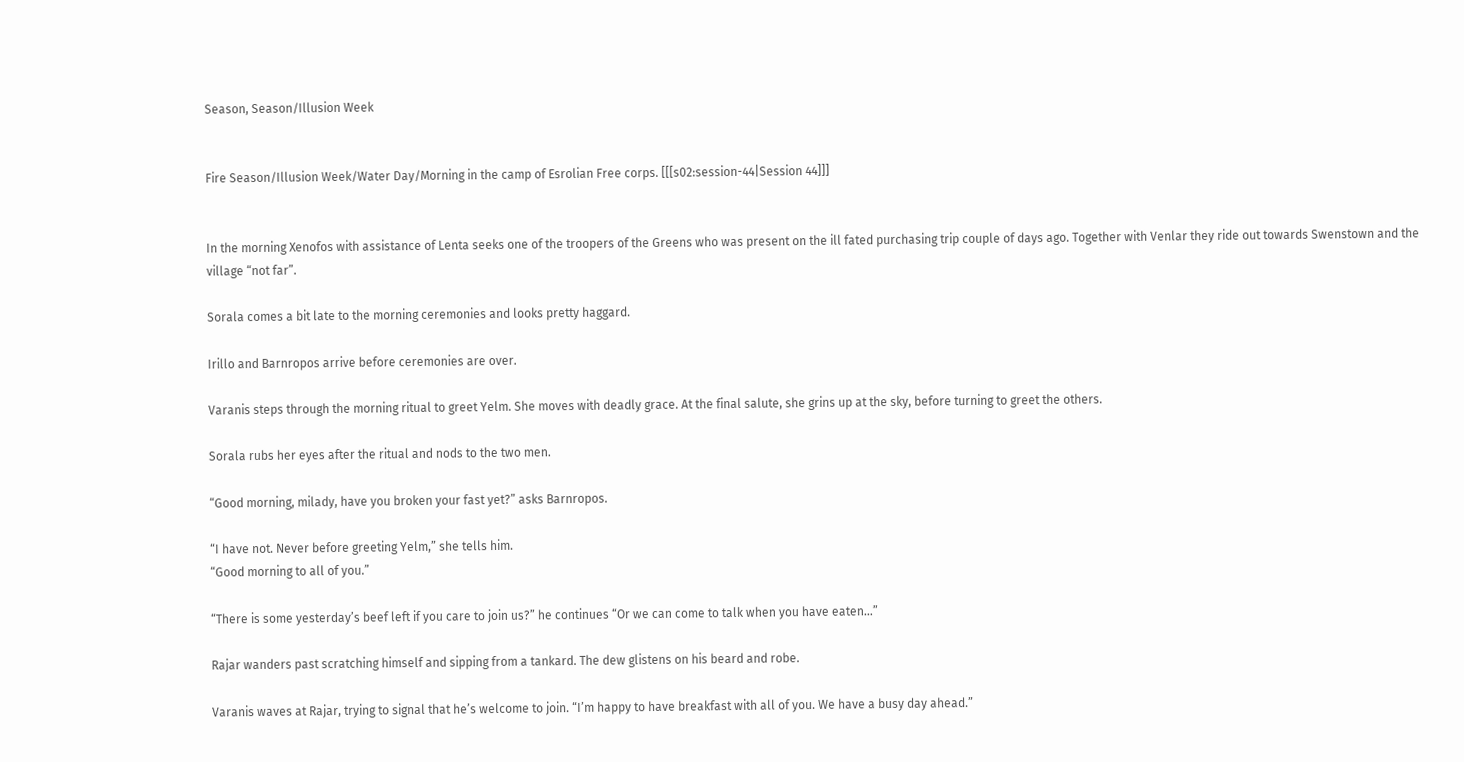Season, Season/Illusion Week


Fire Season/Illusion Week/Water Day/Morning in the camp of Esrolian Free corps. [[[s02:session-44|Session 44]]]


In the morning Xenofos with assistance of Lenta seeks one of the troopers of the Greens who was present on the ill fated purchasing trip couple of days ago. Together with Venlar they ride out towards Swenstown and the village “not far”.

Sorala comes a bit late to the morning ceremonies and looks pretty haggard.

Irillo and Barnropos arrive before ceremonies are over.

Varanis steps through the morning ritual to greet Yelm. She moves with deadly grace. At the final salute, she grins up at the sky, before turning to greet the others.

Sorala rubs her eyes after the ritual and nods to the two men.

“Good morning, milady, have you broken your fast yet?” asks Barnropos.

“I have not. Never before greeting Yelm,” she tells him.
“Good morning to all of you.”

“There is some yesterday’s beef left if you care to join us?” he continues “Or we can come to talk when you have eaten…”

Rajar wanders past scratching himself and sipping from a tankard. The dew glistens on his beard and robe.

Varanis waves at Rajar, trying to signal that he’s welcome to join. “I’m happy to have breakfast with all of you. We have a busy day ahead.”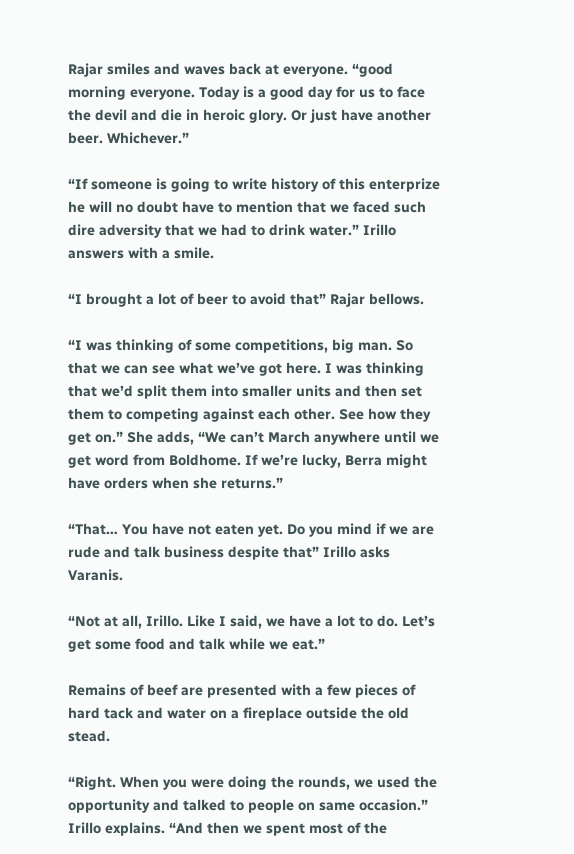Rajar smiles and waves back at everyone. “good morning everyone. Today is a good day for us to face the devil and die in heroic glory. Or just have another beer. Whichever.”

“If someone is going to write history of this enterprize he will no doubt have to mention that we faced such dire adversity that we had to drink water.” Irillo answers with a smile.

“I brought a lot of beer to avoid that” Rajar bellows.

“I was thinking of some competitions, big man. So that we can see what we’ve got here. I was thinking that we’d split them into smaller units and then set them to competing against each other. See how they get on.” She adds, “We can’t March anywhere until we get word from Boldhome. If we’re lucky, Berra might have orders when she returns.”

“That… You have not eaten yet. Do you mind if we are rude and talk business despite that” Irillo asks Varanis.

“Not at all, Irillo. Like I said, we have a lot to do. Let’s get some food and talk while we eat.”

Remains of beef are presented with a few pieces of hard tack and water on a fireplace outside the old stead.

“Right. When you were doing the rounds, we used the opportunity and talked to people on same occasion.” Irillo explains. “And then we spent most of the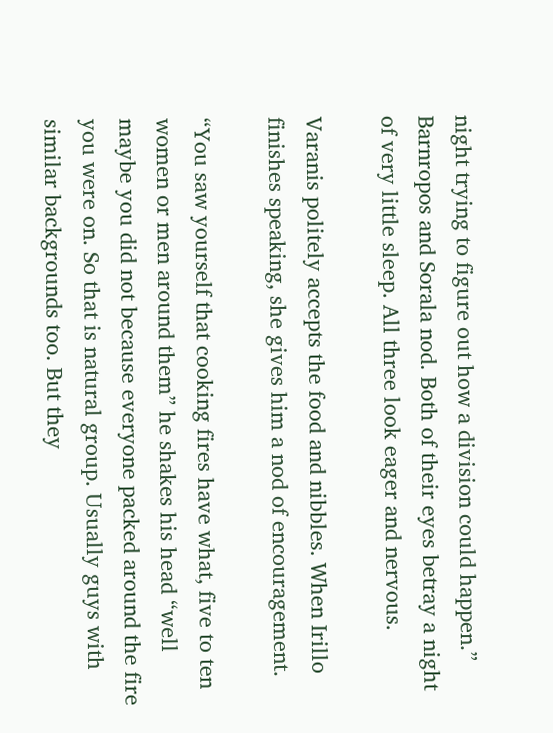night trying to figure out how a division could happen.” Barnropos and Sorala nod. Both of their eyes betray a night of very little sleep. All three look eager and nervous.

Varanis politely accepts the food and nibbles. When Irillo finishes speaking, she gives him a nod of encouragement.

“You saw yourself that cooking fires have what, five to ten women or men around them” he shakes his head “well maybe you did not because everyone packed around the fire you were on. So that is natural group. Usually guys with similar backgrounds too. But they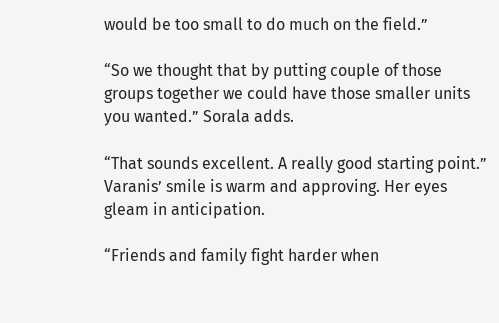would be too small to do much on the field.”

“So we thought that by putting couple of those groups together we could have those smaller units you wanted.” Sorala adds.

“That sounds excellent. A really good starting point.” Varanis’ smile is warm and approving. Her eyes gleam in anticipation.

“Friends and family fight harder when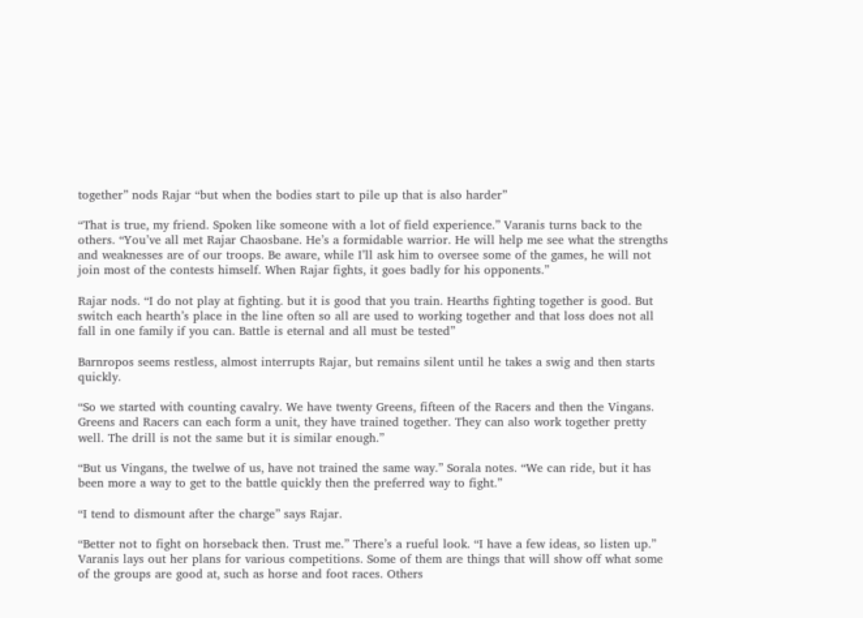together” nods Rajar “but when the bodies start to pile up that is also harder”

“That is true, my friend. Spoken like someone with a lot of field experience.” Varanis turns back to the others. “You’ve all met Rajar Chaosbane. He’s a formidable warrior. He will help me see what the strengths and weaknesses are of our troops. Be aware, while I’ll ask him to oversee some of the games, he will not join most of the contests himself. When Rajar fights, it goes badly for his opponents.”

Rajar nods. “I do not play at fighting. but it is good that you train. Hearths fighting together is good. But switch each hearth’s place in the line often so all are used to working together and that loss does not all fall in one family if you can. Battle is eternal and all must be tested”

Barnropos seems restless, almost interrupts Rajar, but remains silent until he takes a swig and then starts quickly.

“So we started with counting cavalry. We have twenty Greens, fifteen of the Racers and then the Vingans. Greens and Racers can each form a unit, they have trained together. They can also work together pretty well. The drill is not the same but it is similar enough.”

“But us Vingans, the twelwe of us, have not trained the same way.” Sorala notes. “We can ride, but it has been more a way to get to the battle quickly then the preferred way to fight.”

“I tend to dismount after the charge” says Rajar.

“Better not to fight on horseback then. Trust me.” There’s a rueful look. “I have a few ideas, so listen up.” Varanis lays out her plans for various competitions. Some of them are things that will show off what some of the groups are good at, such as horse and foot races. Others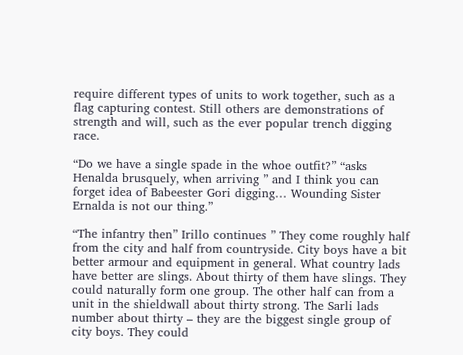require different types of units to work together, such as a flag capturing contest. Still others are demonstrations of strength and will, such as the ever popular trench digging race.

“Do we have a single spade in the whoe outfit?” “asks Henalda brusquely, when arriving ” and I think you can forget idea of Babeester Gori digging… Wounding Sister Ernalda is not our thing.”

“The infantry then” Irillo continues ” They come roughly half from the city and half from countryside. City boys have a bit better armour and equipment in general. What country lads have better are slings. About thirty of them have slings. They could naturally form one group. The other half can from a unit in the shieldwall about thirty strong. The Sarli lads number about thirty – they are the biggest single group of city boys. They could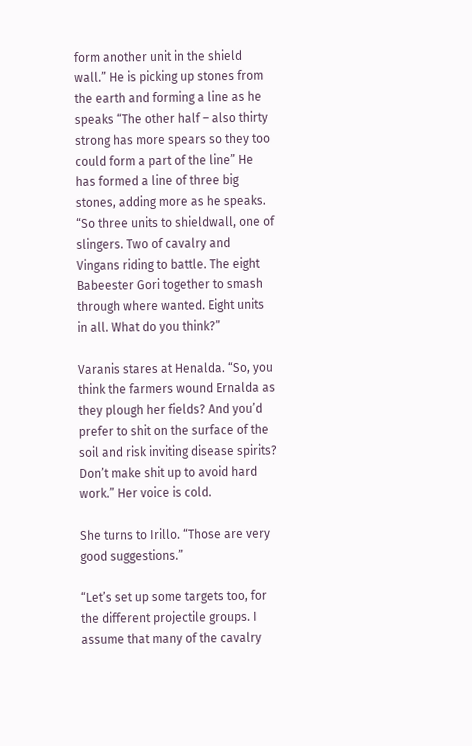form another unit in the shield wall.” He is picking up stones from the earth and forming a line as he speaks “The other half – also thirty strong has more spears so they too could form a part of the line” He has formed a line of three big stones, adding more as he speaks. “So three units to shieldwall, one of slingers. Two of cavalry and Vingans riding to battle. The eight Babeester Gori together to smash through where wanted. Eight units in all. What do you think?”

Varanis stares at Henalda. “So, you think the farmers wound Ernalda as they plough her fields? And you’d prefer to shit on the surface of the soil and risk inviting disease spirits? Don’t make shit up to avoid hard work.” Her voice is cold.

She turns to Irillo. “Those are very good suggestions.”

“Let’s set up some targets too, for the different projectile groups. I assume that many of the cavalry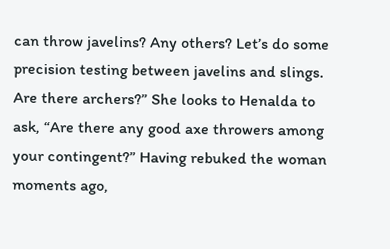can throw javelins? Any others? Let’s do some precision testing between javelins and slings. Are there archers?” She looks to Henalda to ask, “Are there any good axe throwers among your contingent?” Having rebuked the woman moments ago,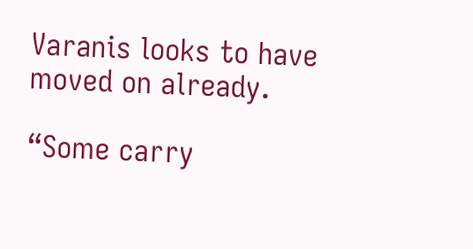Varanis looks to have moved on already.

“Some carry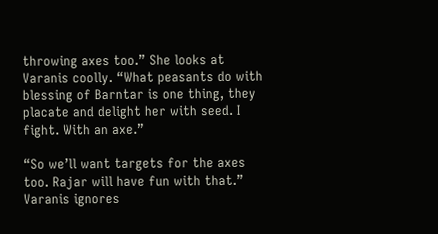throwing axes too.” She looks at Varanis coolly. “What peasants do with blessing of Barntar is one thing, they placate and delight her with seed. I fight. With an axe.”

“So we’ll want targets for the axes too. Rajar will have fun with that.” Varanis ignores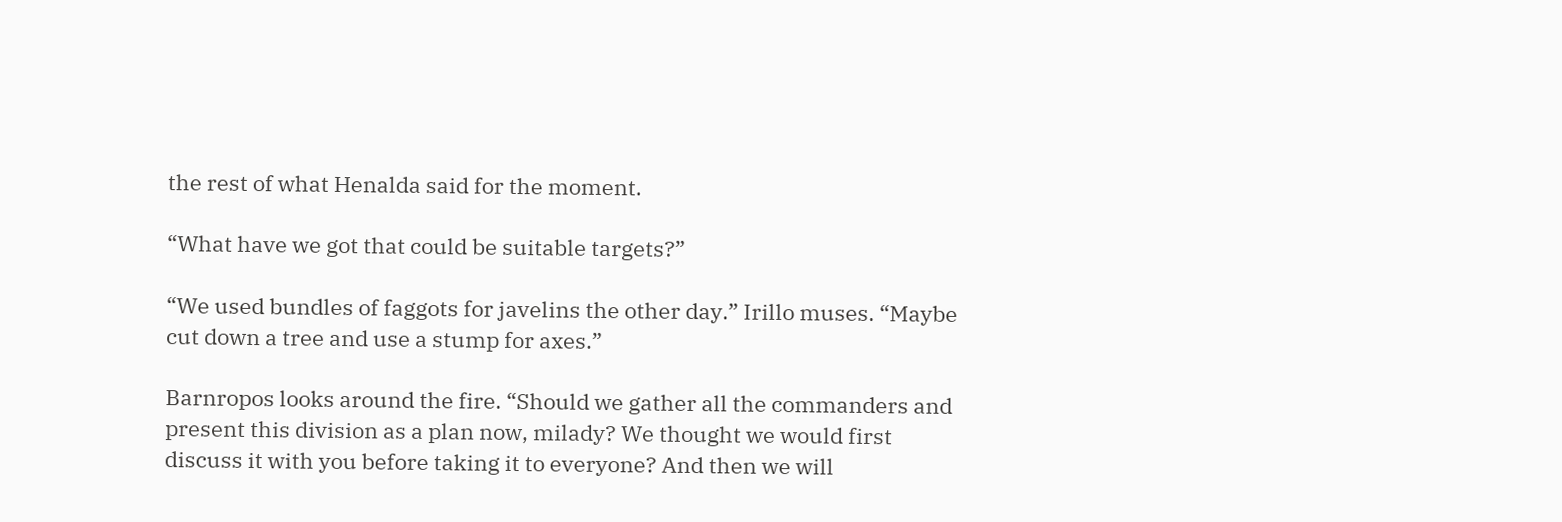the rest of what Henalda said for the moment.

“What have we got that could be suitable targets?”

“We used bundles of faggots for javelins the other day.” Irillo muses. “Maybe cut down a tree and use a stump for axes.”

Barnropos looks around the fire. “Should we gather all the commanders and present this division as a plan now, milady? We thought we would first discuss it with you before taking it to everyone? And then we will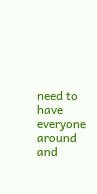need to have everyone around and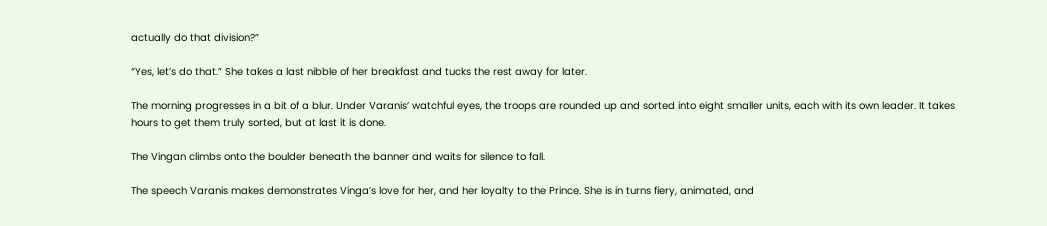actually do that division?”

“Yes, let’s do that.” She takes a last nibble of her breakfast and tucks the rest away for later.

The morning progresses in a bit of a blur. Under Varanis’ watchful eyes, the troops are rounded up and sorted into eight smaller units, each with its own leader. It takes hours to get them truly sorted, but at last it is done.

The Vingan climbs onto the boulder beneath the banner and waits for silence to fall.

The speech Varanis makes demonstrates Vinga’s love for her, and her loyalty to the Prince. She is in turns fiery, animated, and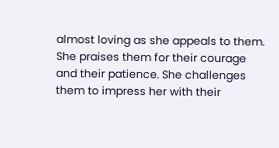almost loving as she appeals to them. She praises them for their courage and their patience. She challenges them to impress her with their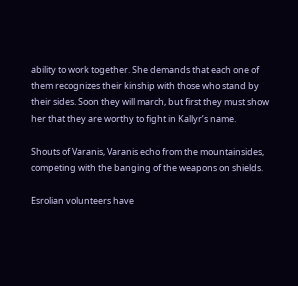ability to work together. She demands that each one of them recognizes their kinship with those who stand by their sides. Soon they will march, but first they must show her that they are worthy to fight in Kallyr’s name.

Shouts of Varanis, Varanis echo from the mountainsides, competing with the banging of the weapons on shields.

Esrolian volunteers have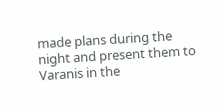made plans during the night and present them to Varanis in the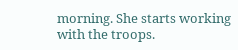morning. She starts working with the troops.